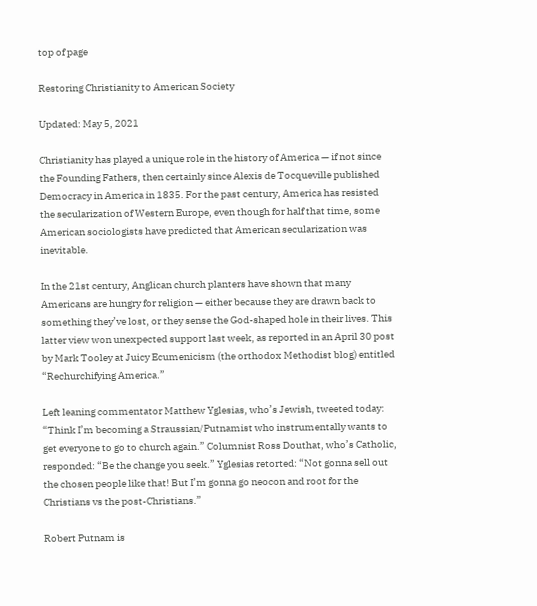top of page

Restoring Christianity to American Society

Updated: May 5, 2021

Christianity has played a unique role in the history of America — if not since the Founding Fathers, then certainly since Alexis de Tocqueville published Democracy in America in 1835. For the past century, America has resisted the secularization of Western Europe, even though for half that time, some American sociologists have predicted that American secularization was inevitable.

In the 21st century, Anglican church planters have shown that many Americans are hungry for religion — either because they are drawn back to something they’ve lost, or they sense the God-shaped hole in their lives. This latter view won unexpected support last week, as reported in an April 30 post by Mark Tooley at Juicy Ecumenicism (the orthodox Methodist blog) entitled “Rechurchifying America.”

Left leaning commentator Matthew Yglesias, who’s Jewish, tweeted today: “Think I’m becoming a Straussian/Putnamist who instrumentally wants to get everyone to go to church again.” Columnist Ross Douthat, who’s Catholic, responded: “Be the change you seek.” Yglesias retorted: “Not gonna sell out the chosen people like that! But I’m gonna go neocon and root for the Christians vs the post-Christians.”

Robert Putnam is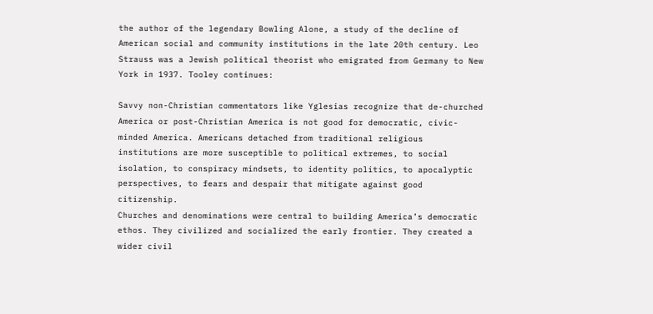the author of the legendary Bowling Alone, a study of the decline of American social and community institutions in the late 20th century. Leo Strauss was a Jewish political theorist who emigrated from Germany to New York in 1937. Tooley continues:

Savvy non-Christian commentators like Yglesias recognize that de-churched America or post-Christian America is not good for democratic, civic-minded America. Americans detached from traditional religious institutions are more susceptible to political extremes, to social isolation, to conspiracy mindsets, to identity politics, to apocalyptic perspectives, to fears and despair that mitigate against good citizenship.
Churches and denominations were central to building America’s democratic ethos. They civilized and socialized the early frontier. They created a wider civil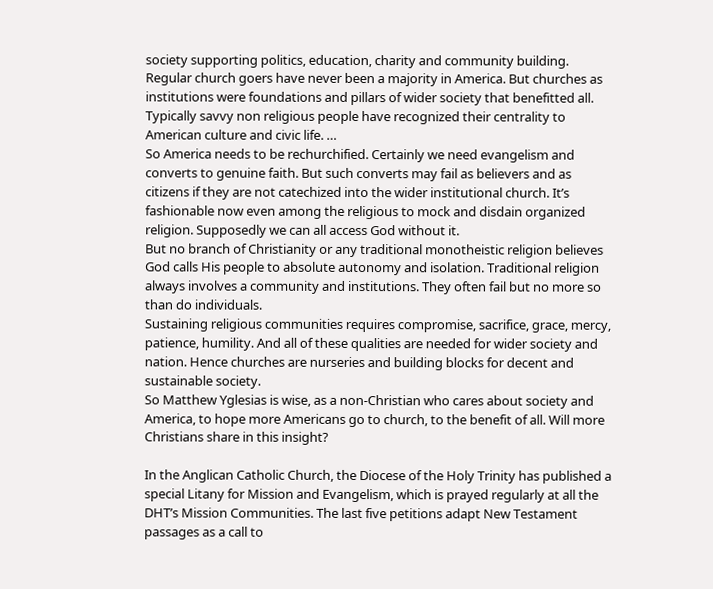society supporting politics, education, charity and community building. Regular church goers have never been a majority in America. But churches as institutions were foundations and pillars of wider society that benefitted all. Typically savvy non religious people have recognized their centrality to American culture and civic life. …
So America needs to be rechurchified. Certainly we need evangelism and converts to genuine faith. But such converts may fail as believers and as citizens if they are not catechized into the wider institutional church. It’s fashionable now even among the religious to mock and disdain organized religion. Supposedly we can all access God without it.
But no branch of Christianity or any traditional monotheistic religion believes God calls His people to absolute autonomy and isolation. Traditional religion always involves a community and institutions. They often fail but no more so than do individuals.
Sustaining religious communities requires compromise, sacrifice, grace, mercy, patience, humility. And all of these qualities are needed for wider society and nation. Hence churches are nurseries and building blocks for decent and sustainable society.
So Matthew Yglesias is wise, as a non-Christian who cares about society and America, to hope more Americans go to church, to the benefit of all. Will more Christians share in this insight?

In the Anglican Catholic Church, the Diocese of the Holy Trinity has published a special Litany for Mission and Evangelism, which is prayed regularly at all the DHT’s Mission Communities. The last five petitions adapt New Testament passages as a call to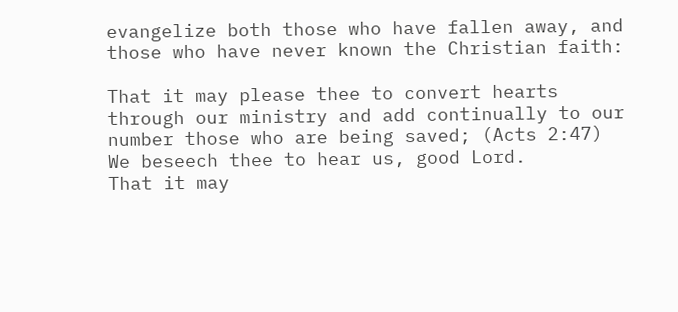evangelize both those who have fallen away, and those who have never known the Christian faith:

That it may please thee to convert hearts through our ministry and add continually to our number those who are being saved; (Acts 2:47) We beseech thee to hear us, good Lord.
That it may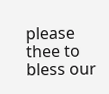please thee to bless our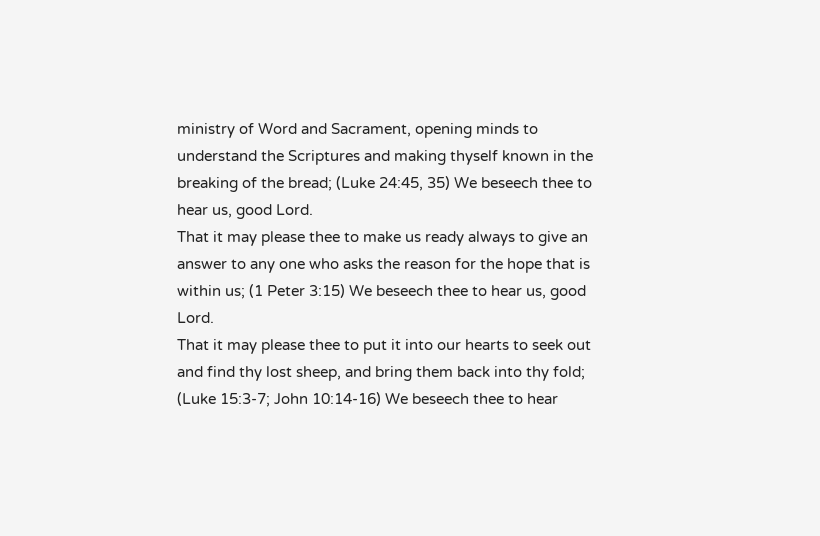ministry of Word and Sacrament, opening minds to understand the Scriptures and making thyself known in the breaking of the bread; (Luke 24:45, 35) We beseech thee to hear us, good Lord.
That it may please thee to make us ready always to give an answer to any one who asks the reason for the hope that is within us; (1 Peter 3:15) We beseech thee to hear us, good Lord.
That it may please thee to put it into our hearts to seek out and find thy lost sheep, and bring them back into thy fold; (Luke 15:3-7; John 10:14-16) We beseech thee to hear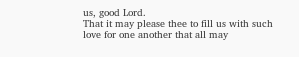us, good Lord.
That it may please thee to fill us with such love for one another that all may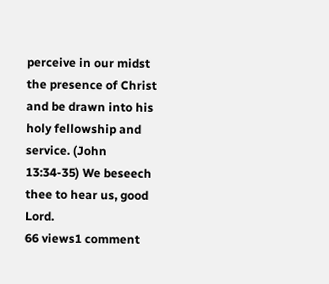perceive in our midst the presence of Christ and be drawn into his holy fellowship and service. (John 13:34-35) We beseech thee to hear us, good Lord.
66 views1 comment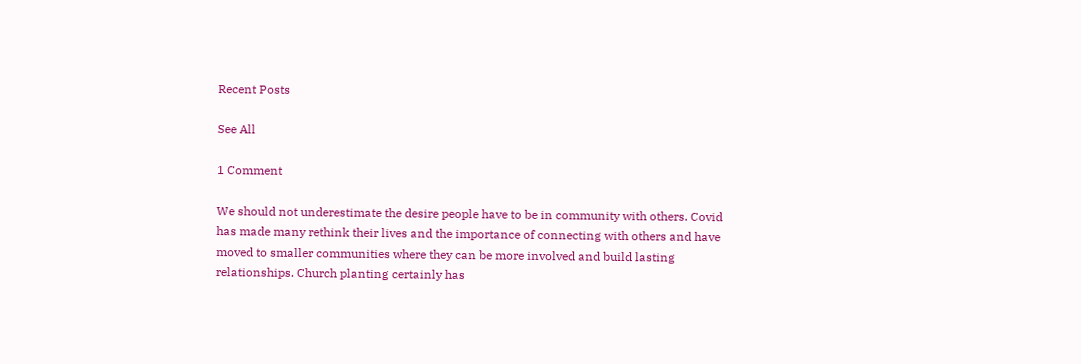Recent Posts

See All

1 Comment

We should not underestimate the desire people have to be in community with others. Covid has made many rethink their lives and the importance of connecting with others and have moved to smaller communities where they can be more involved and build lasting relationships. Church planting certainly has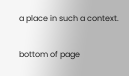a place in such a context.

bottom of page